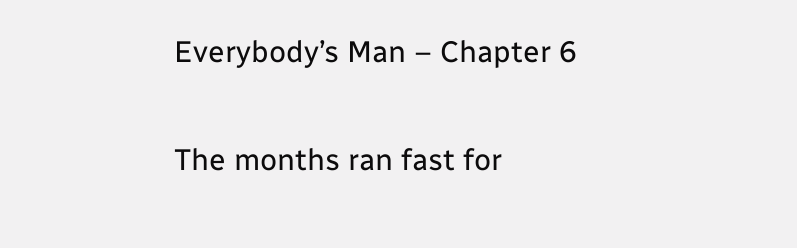Everybody’s Man – Chapter 6

The months ran fast for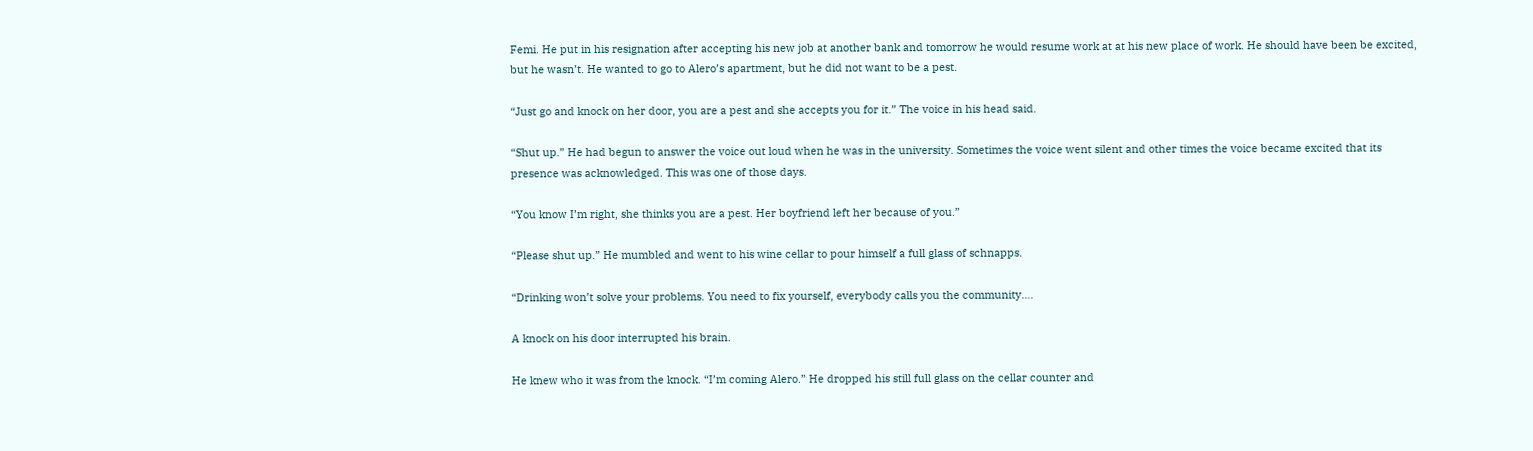Femi. He put in his resignation after accepting his new job at another bank and tomorrow he would resume work at at his new place of work. He should have been be excited, but he wasn’t. He wanted to go to Alero’s apartment, but he did not want to be a pest.

“Just go and knock on her door, you are a pest and she accepts you for it.” The voice in his head said.

“Shut up.” He had begun to answer the voice out loud when he was in the university. Sometimes the voice went silent and other times the voice became excited that its presence was acknowledged. This was one of those days.

“You know I’m right, she thinks you are a pest. Her boyfriend left her because of you.”

“Please shut up.” He mumbled and went to his wine cellar to pour himself a full glass of schnapps.

“Drinking won’t solve your problems. You need to fix yourself, everybody calls you the community….

A knock on his door interrupted his brain.

He knew who it was from the knock. “I’m coming Alero.” He dropped his still full glass on the cellar counter and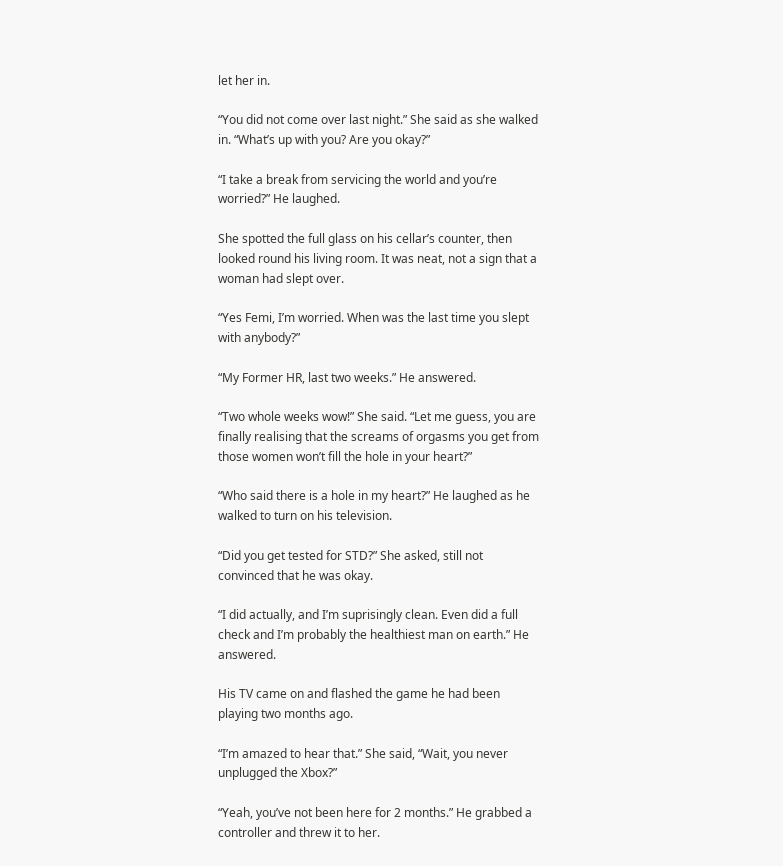let her in.

“You did not come over last night.” She said as she walked in. “What’s up with you? Are you okay?”

“I take a break from servicing the world and you’re worried?” He laughed.

She spotted the full glass on his cellar’s counter, then looked round his living room. It was neat, not a sign that a woman had slept over.

“Yes Femi, I’m worried. When was the last time you slept with anybody?”

“My Former HR, last two weeks.” He answered.

“Two whole weeks wow!” She said. “Let me guess, you are finally realising that the screams of orgasms you get from those women won’t fill the hole in your heart?”

“Who said there is a hole in my heart?” He laughed as he walked to turn on his television.

“Did you get tested for STD?” She asked, still not convinced that he was okay.

“I did actually, and I’m suprisingly clean. Even did a full check and I’m probably the healthiest man on earth.” He answered.

His TV came on and flashed the game he had been playing two months ago.

“I’m amazed to hear that.” She said, “Wait, you never unplugged the Xbox?”

“Yeah, you’ve not been here for 2 months.” He grabbed a controller and threw it to her.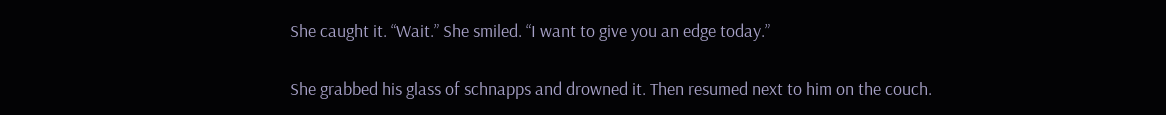She caught it. “Wait.” She smiled. “I want to give you an edge today.”

She grabbed his glass of schnapps and drowned it. Then resumed next to him on the couch.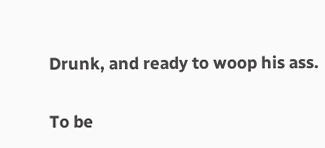Drunk, and ready to woop his ass.

To be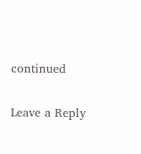continued

Leave a Reply